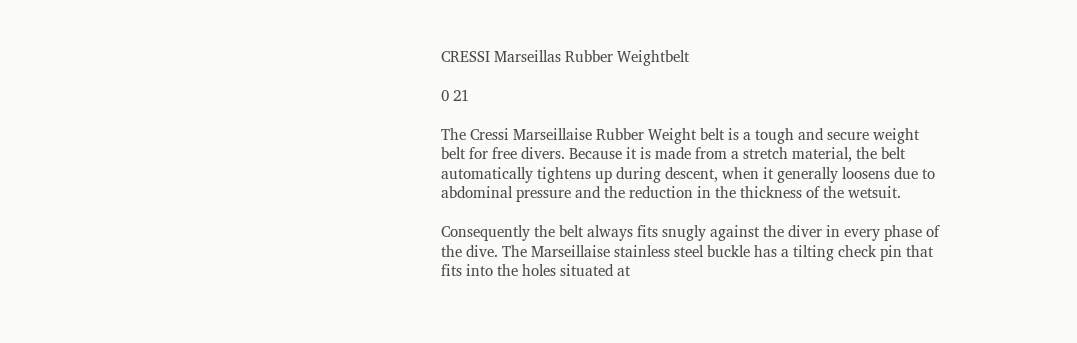CRESSI Marseillas Rubber Weightbelt

0 21

The Cressi Marseillaise Rubber Weight belt is a tough and secure weight belt for free divers. Because it is made from a stretch material, the belt automatically tightens up during descent, when it generally loosens due to abdominal pressure and the reduction in the thickness of the wetsuit.

Consequently the belt always fits snugly against the diver in every phase of the dive. The Marseillaise stainless steel buckle has a tilting check pin that fits into the holes situated at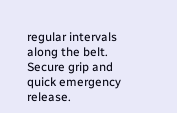regular intervals along the belt. Secure grip and quick emergency release.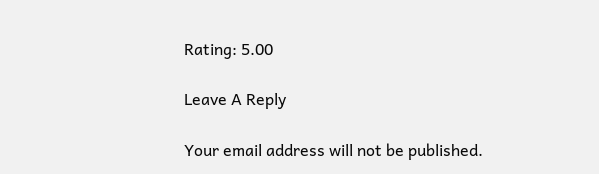Rating: 5.00

Leave A Reply

Your email address will not be published.